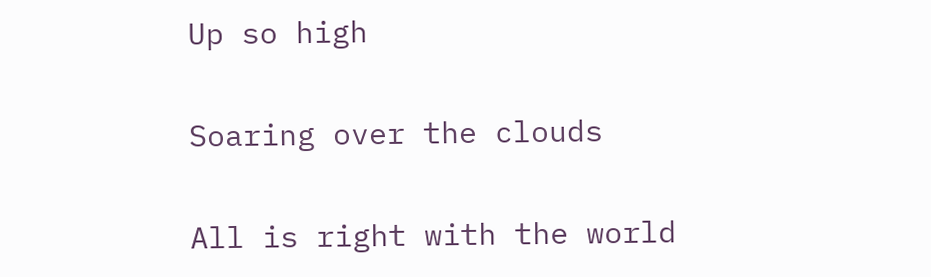Up so high

Soaring over the clouds

All is right with the world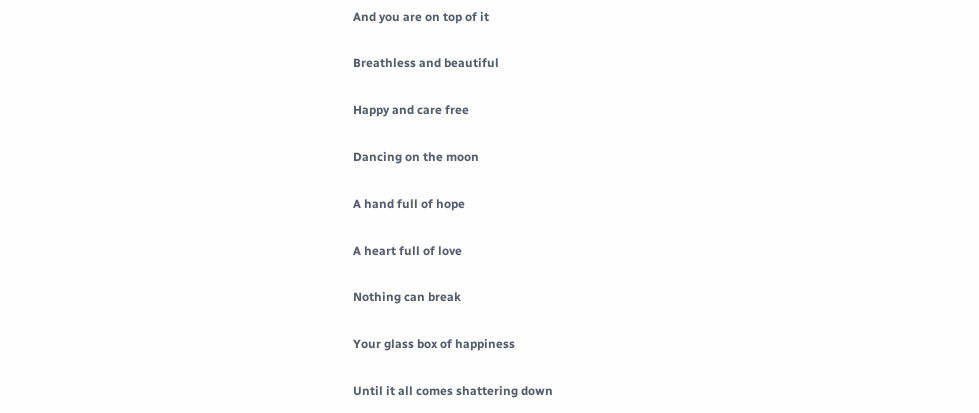And you are on top of it

Breathless and beautiful

Happy and care free

Dancing on the moon

A hand full of hope

A heart full of love

Nothing can break

Your glass box of happiness

Until it all comes shattering down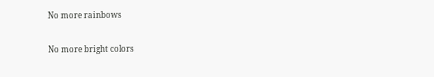No more rainbows

No more bright colors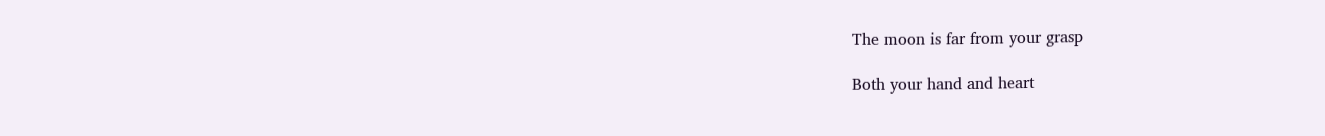The moon is far from your grasp

Both your hand and heart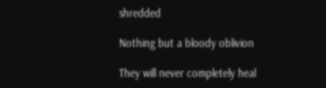shredded

Nothing but a bloody oblivion

They will never completely heal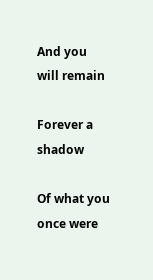And you will remain

Forever a shadow

Of what you once were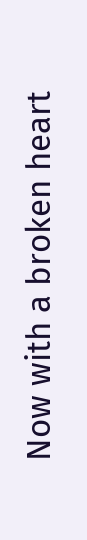Now with a broken heart